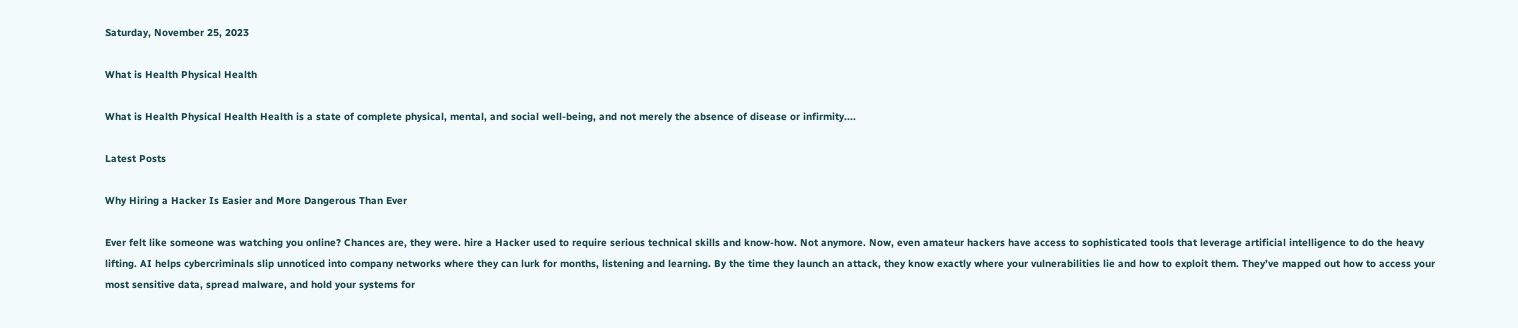Saturday, November 25, 2023

What is Health Physical Health

What is Health Physical Health Health is a state of complete physical, mental, and social well-being, and not merely the absence of disease or infirmity....

Latest Posts

Why Hiring a Hacker Is Easier and More Dangerous Than Ever

Ever felt like someone was watching you online? Chances are, they were. hire a Hacker used to require serious technical skills and know-how. Not anymore. Now, even amateur hackers have access to sophisticated tools that leverage artificial intelligence to do the heavy lifting. AI helps cybercriminals slip unnoticed into company networks where they can lurk for months, listening and learning. By the time they launch an attack, they know exactly where your vulnerabilities lie and how to exploit them. They’ve mapped out how to access your most sensitive data, spread malware, and hold your systems for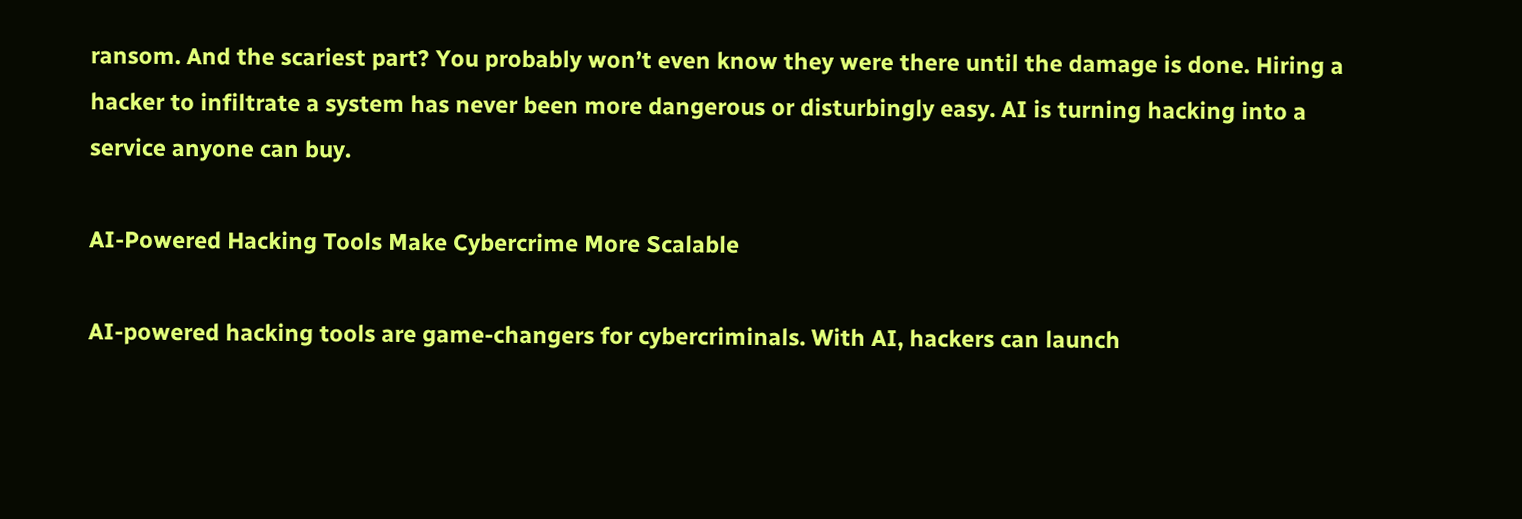ransom. And the scariest part? You probably won’t even know they were there until the damage is done. Hiring a hacker to infiltrate a system has never been more dangerous or disturbingly easy. AI is turning hacking into a service anyone can buy.

AI-Powered Hacking Tools Make Cybercrime More Scalable

AI-powered hacking tools are game-changers for cybercriminals. With AI, hackers can launch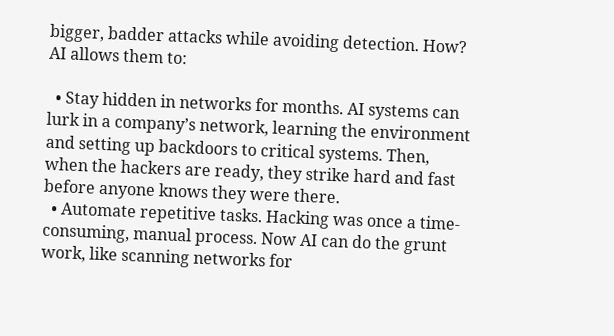bigger, badder attacks while avoiding detection. How? AI allows them to:

  • Stay hidden in networks for months. AI systems can lurk in a company’s network, learning the environment and setting up backdoors to critical systems. Then, when the hackers are ready, they strike hard and fast before anyone knows they were there.
  • Automate repetitive tasks. Hacking was once a time-consuming, manual process. Now AI can do the grunt work, like scanning networks for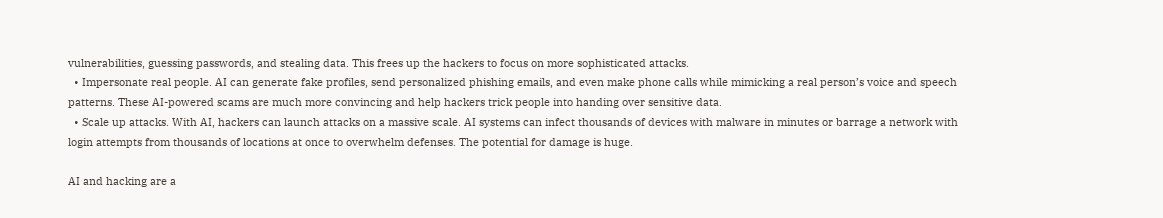vulnerabilities, guessing passwords, and stealing data. This frees up the hackers to focus on more sophisticated attacks.
  • Impersonate real people. AI can generate fake profiles, send personalized phishing emails, and even make phone calls while mimicking a real person’s voice and speech patterns. These AI-powered scams are much more convincing and help hackers trick people into handing over sensitive data.
  • Scale up attacks. With AI, hackers can launch attacks on a massive scale. AI systems can infect thousands of devices with malware in minutes or barrage a network with login attempts from thousands of locations at once to overwhelm defenses. The potential for damage is huge.

AI and hacking are a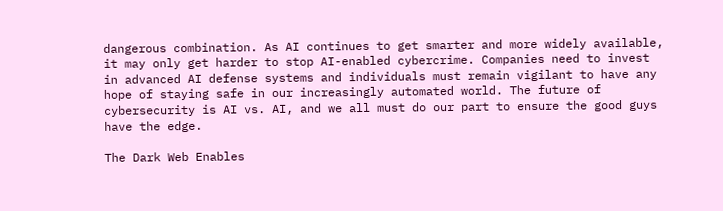dangerous combination. As AI continues to get smarter and more widely available, it may only get harder to stop AI-enabled cybercrime. Companies need to invest in advanced AI defense systems and individuals must remain vigilant to have any hope of staying safe in our increasingly automated world. The future of cybersecurity is AI vs. AI, and we all must do our part to ensure the good guys have the edge.

The Dark Web Enables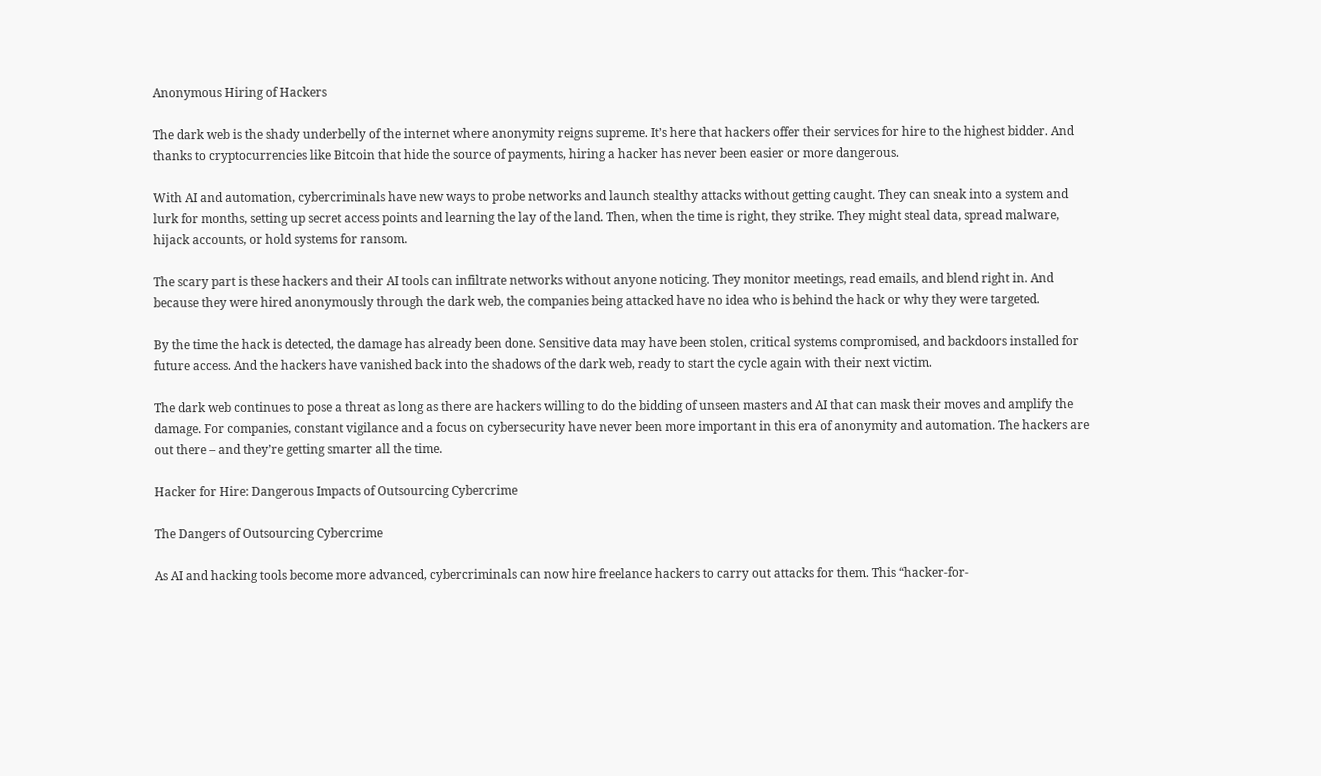Anonymous Hiring of Hackers

The dark web is the shady underbelly of the internet where anonymity reigns supreme. It’s here that hackers offer their services for hire to the highest bidder. And thanks to cryptocurrencies like Bitcoin that hide the source of payments, hiring a hacker has never been easier or more dangerous.

With AI and automation, cybercriminals have new ways to probe networks and launch stealthy attacks without getting caught. They can sneak into a system and lurk for months, setting up secret access points and learning the lay of the land. Then, when the time is right, they strike. They might steal data, spread malware, hijack accounts, or hold systems for ransom.

The scary part is these hackers and their AI tools can infiltrate networks without anyone noticing. They monitor meetings, read emails, and blend right in. And because they were hired anonymously through the dark web, the companies being attacked have no idea who is behind the hack or why they were targeted.

By the time the hack is detected, the damage has already been done. Sensitive data may have been stolen, critical systems compromised, and backdoors installed for future access. And the hackers have vanished back into the shadows of the dark web, ready to start the cycle again with their next victim.

The dark web continues to pose a threat as long as there are hackers willing to do the bidding of unseen masters and AI that can mask their moves and amplify the damage. For companies, constant vigilance and a focus on cybersecurity have never been more important in this era of anonymity and automation. The hackers are out there – and they’re getting smarter all the time.

Hacker for Hire: Dangerous Impacts of Outsourcing Cybercrime

The Dangers of Outsourcing Cybercrime

As AI and hacking tools become more advanced, cybercriminals can now hire freelance hackers to carry out attacks for them. This “hacker-for-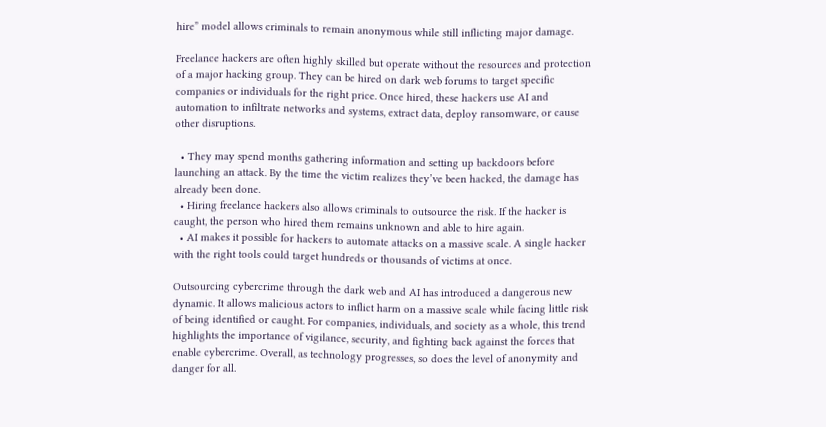hire” model allows criminals to remain anonymous while still inflicting major damage.

Freelance hackers are often highly skilled but operate without the resources and protection of a major hacking group. They can be hired on dark web forums to target specific companies or individuals for the right price. Once hired, these hackers use AI and automation to infiltrate networks and systems, extract data, deploy ransomware, or cause other disruptions.

  • They may spend months gathering information and setting up backdoors before launching an attack. By the time the victim realizes they’ve been hacked, the damage has already been done.
  • Hiring freelance hackers also allows criminals to outsource the risk. If the hacker is caught, the person who hired them remains unknown and able to hire again.
  • AI makes it possible for hackers to automate attacks on a massive scale. A single hacker with the right tools could target hundreds or thousands of victims at once.

Outsourcing cybercrime through the dark web and AI has introduced a dangerous new dynamic. It allows malicious actors to inflict harm on a massive scale while facing little risk of being identified or caught. For companies, individuals, and society as a whole, this trend highlights the importance of vigilance, security, and fighting back against the forces that enable cybercrime. Overall, as technology progresses, so does the level of anonymity and danger for all.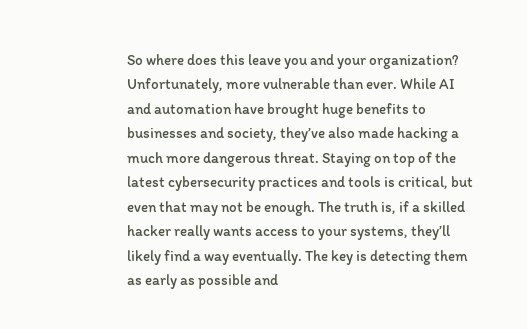So where does this leave you and your organization? Unfortunately, more vulnerable than ever. While AI and automation have brought huge benefits to businesses and society, they’ve also made hacking a much more dangerous threat. Staying on top of the latest cybersecurity practices and tools is critical, but even that may not be enough. The truth is, if a skilled hacker really wants access to your systems, they’ll likely find a way eventually. The key is detecting them as early as possible and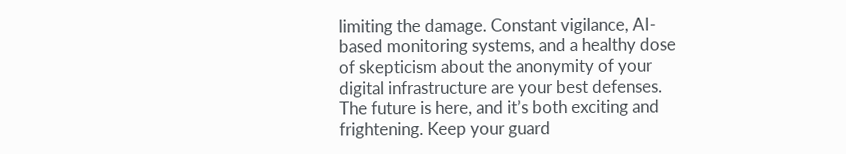limiting the damage. Constant vigilance, AI-based monitoring systems, and a healthy dose of skepticism about the anonymity of your digital infrastructure are your best defenses. The future is here, and it’s both exciting and frightening. Keep your guard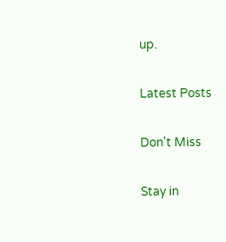up.

Latest Posts

Don't Miss

Stay in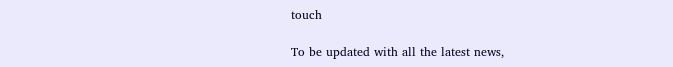touch

To be updated with all the latest news,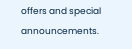offers and special announcements.